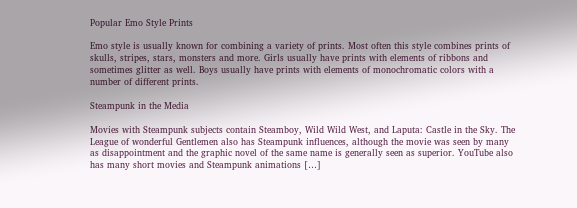Popular Emo Style Prints

Emo style is usually known for combining a variety of prints. Most often this style combines prints of skulls, stripes, stars, monsters and more. Girls usually have prints with elements of ribbons and sometimes glitter as well. Boys usually have prints with elements of monochromatic colors with a number of different prints.

Steampunk in the Media

Movies with Steampunk subjects contain Steamboy, Wild Wild West, and Laputa: Castle in the Sky. The League of wonderful Gentlemen also has Steampunk influences, although the movie was seen by many as disappointment and the graphic novel of the same name is generally seen as superior. YouTube also has many short movies and Steampunk animations […]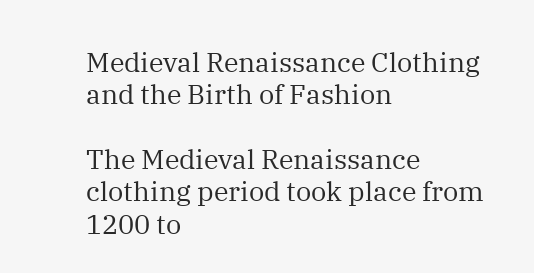Medieval Renaissance Clothing and the Birth of Fashion

The Medieval Renaissance clothing period took place from 1200 to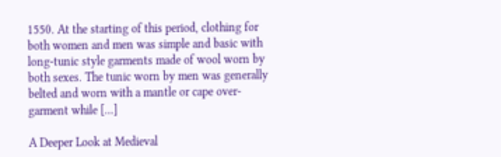1550. At the starting of this period, clothing for both women and men was simple and basic with long-tunic style garments made of wool worn by both sexes. The tunic worn by men was generally belted and worn with a mantle or cape over-garment while […]

A Deeper Look at Medieval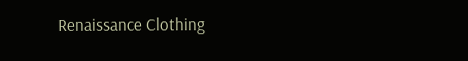Renaissance Clothing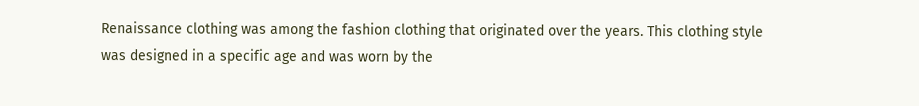Renaissance clothing was among the fashion clothing that originated over the years. This clothing style was designed in a specific age and was worn by the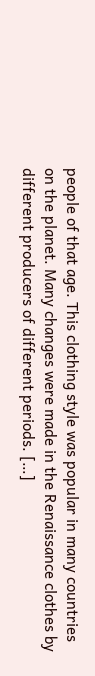people of that age. This clothing style was popular in many countries on the planet. Many changes were made in the Renaissance clothes by different producers of different periods. […]